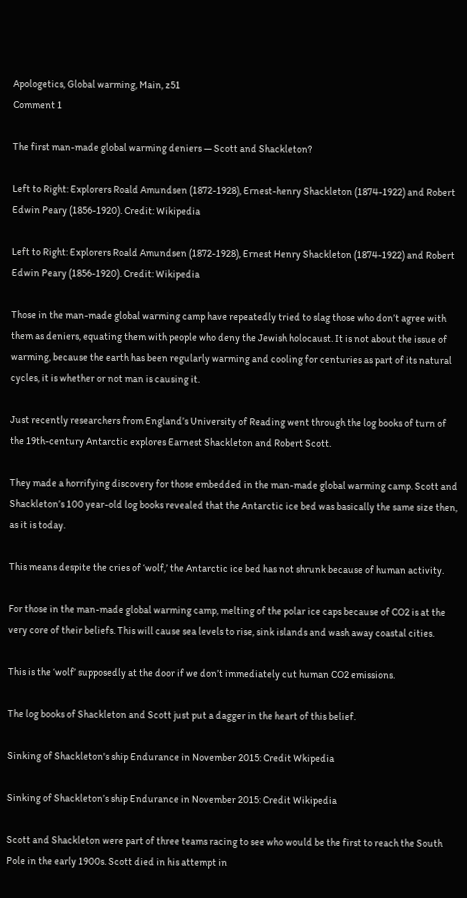Apologetics, Global warming, Main, z51
Comment 1

The first man-made global warming deniers — Scott and Shackleton?

Left to Right: Explorers Roald Amundsen (1872-1928), Ernest-henry Shackleton (1874-1922) and Robert Edwin Peary (1856-1920). Credit: Wikipedia

Left to Right: Explorers Roald Amundsen (1872-1928), Ernest Henry Shackleton (1874-1922) and Robert Edwin Peary (1856-1920). Credit: Wikipedia

Those in the man-made global warming camp have repeatedly tried to slag those who don’t agree with them as deniers, equating them with people who deny the Jewish holocaust. It is not about the issue of warming, because the earth has been regularly warming and cooling for centuries as part of its natural cycles, it is whether or not man is causing it.

Just recently researchers from England’s University of Reading went through the log books of turn of the 19th-century Antarctic explores Earnest Shackleton and Robert Scott.

They made a horrifying discovery for those embedded in the man-made global warming camp. Scott and Shackleton’s 100 year-old log books revealed that the Antarctic ice bed was basically the same size then, as it is today.

This means despite the cries of ‘wolf,’ the Antarctic ice bed has not shrunk because of human activity.

For those in the man-made global warming camp, melting of the polar ice caps because of CO2 is at the very core of their beliefs. This will cause sea levels to rise, sink islands and wash away coastal cities.

This is the ‘wolf’ supposedly at the door if we don’t immediately cut human CO2 emissions.

The log books of Shackleton and Scott just put a dagger in the heart of this belief.

Sinking of Shackleton's ship Endurance in November 2015: Credit Wkipedia

Sinking of Shackleton’s ship Endurance in November 2015: Credit Wikipedia

Scott and Shackleton were part of three teams racing to see who would be the first to reach the South Pole in the early 1900s. Scott died in his attempt in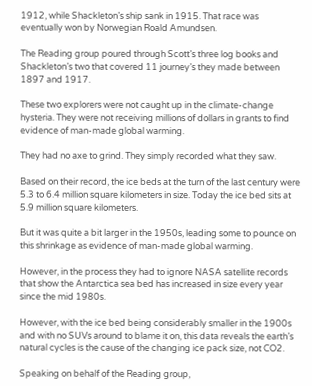1912, while Shackleton’s ship sank in 1915. That race was eventually won by Norwegian Roald Amundsen.

The Reading group poured through Scott’s three log books and Shackleton’s two that covered 11 journey’s they made between 1897 and 1917.

These two explorers were not caught up in the climate-change hysteria. They were not receiving millions of dollars in grants to find evidence of man-made global warming.

They had no axe to grind. They simply recorded what they saw.

Based on their record, the ice beds at the turn of the last century were 5.3 to 6.4 million square kilometers in size. Today the ice bed sits at 5.9 million square kilometers.

But it was quite a bit larger in the 1950s, leading some to pounce on this shrinkage as evidence of man-made global warming.

However, in the process they had to ignore NASA satellite records that show the Antarctica sea bed has increased in size every year since the mid 1980s.

However, with the ice bed being considerably smaller in the 1900s and with no SUVs around to blame it on, this data reveals the earth’s natural cycles is the cause of the changing ice pack size, not CO2.

Speaking on behalf of the Reading group,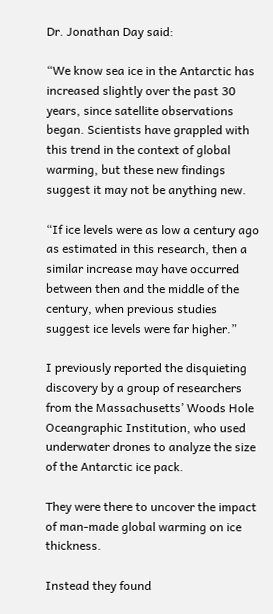Dr. Jonathan Day said:

“We know sea ice in the Antarctic has increased slightly over the past 30 years, since satellite observations began. Scientists have grappled with this trend in the context of global warming, but these new findings suggest it may not be anything new.

“If ice levels were as low a century ago as estimated in this research, then a similar increase may have occurred between then and the middle of the century, when previous studies suggest ice levels were far higher.”

I previously reported the disquieting discovery by a group of researchers from the Massachusetts’ Woods Hole Oceangraphic Institution, who used underwater drones to analyze the size of the Antarctic ice pack.

They were there to uncover the impact of man-made global warming on ice thickness.

Instead they found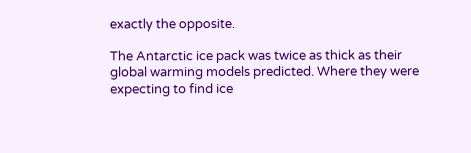exactly the opposite.

The Antarctic ice pack was twice as thick as their global warming models predicted. Where they were expecting to find ice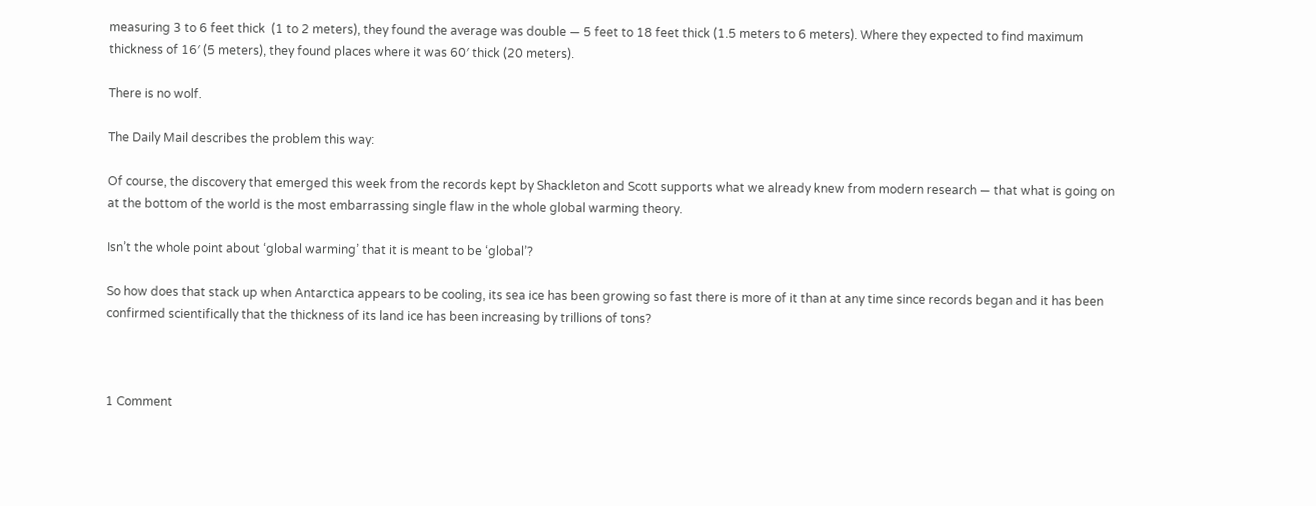measuring 3 to 6 feet thick  (1 to 2 meters), they found the average was double — 5 feet to 18 feet thick (1.5 meters to 6 meters). Where they expected to find maximum thickness of 16′ (5 meters), they found places where it was 60′ thick (20 meters).

There is no wolf.

The Daily Mail describes the problem this way:

Of course, the discovery that emerged this week from the records kept by Shackleton and Scott supports what we already knew from modern research — that what is going on at the bottom of the world is the most embarrassing single flaw in the whole global warming theory.

Isn’t the whole point about ‘global warming’ that it is meant to be ‘global’?

So how does that stack up when Antarctica appears to be cooling, its sea ice has been growing so fast there is more of it than at any time since records began and it has been confirmed scientifically that the thickness of its land ice has been increasing by trillions of tons?



1 Comment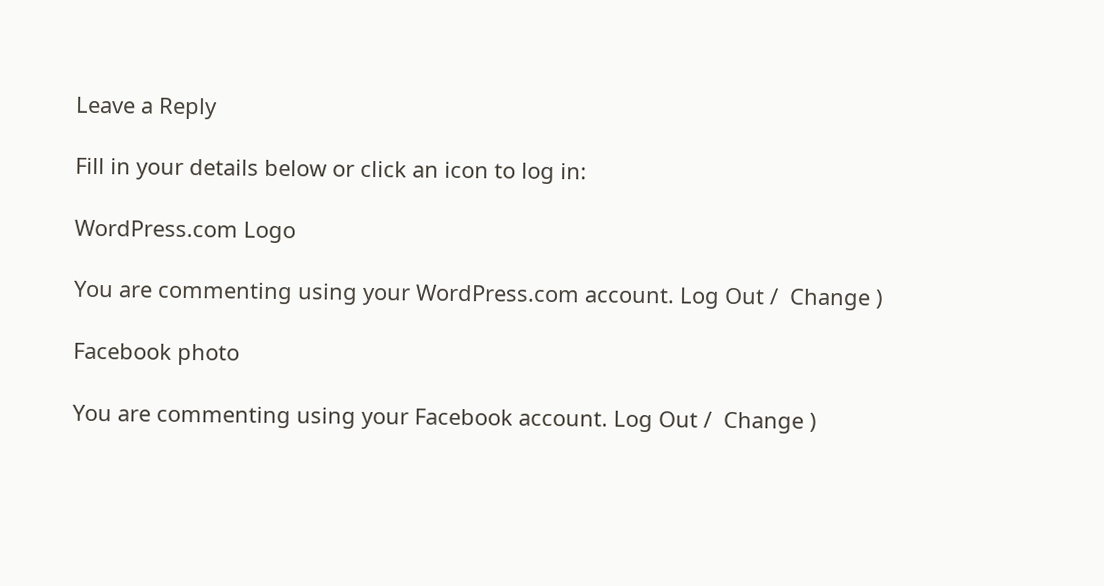Leave a Reply

Fill in your details below or click an icon to log in:

WordPress.com Logo

You are commenting using your WordPress.com account. Log Out /  Change )

Facebook photo

You are commenting using your Facebook account. Log Out /  Change )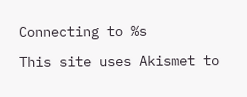Connecting to %s

This site uses Akismet to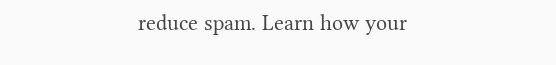reduce spam. Learn how your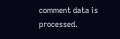comment data is processed.